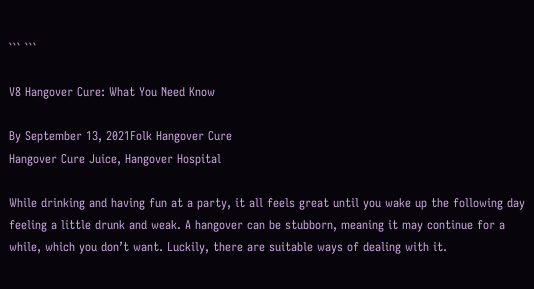``` ```

V8 Hangover Cure: What You Need Know

By September 13, 2021Folk Hangover Cure
Hangover Cure Juice, Hangover Hospital

While drinking and having fun at a party, it all feels great until you wake up the following day feeling a little drunk and weak. A hangover can be stubborn, meaning it may continue for a while, which you don’t want. Luckily, there are suitable ways of dealing with it.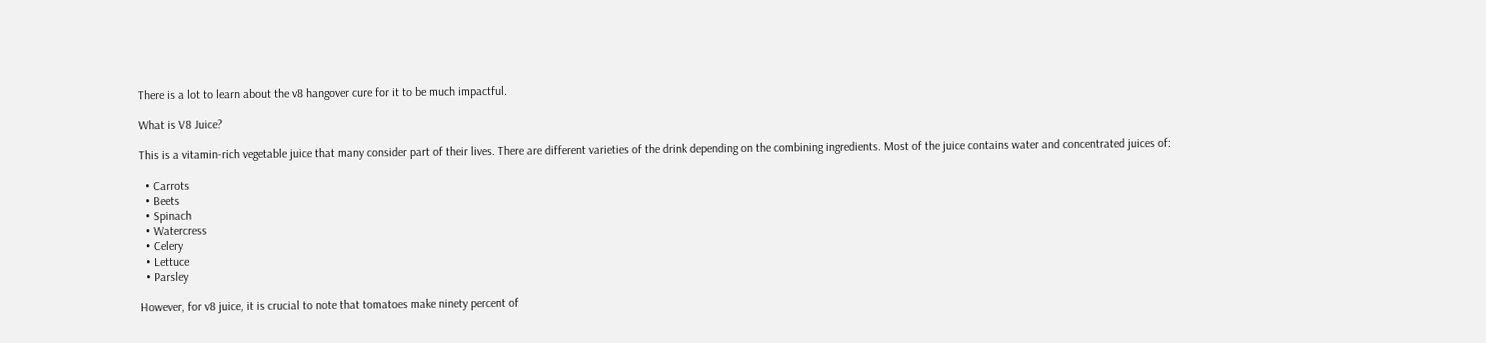There is a lot to learn about the v8 hangover cure for it to be much impactful.

What is V8 Juice?

This is a vitamin-rich vegetable juice that many consider part of their lives. There are different varieties of the drink depending on the combining ingredients. Most of the juice contains water and concentrated juices of:

  • Carrots
  • Beets
  • Spinach
  • Watercress
  • Celery
  • Lettuce
  • Parsley

However, for v8 juice, it is crucial to note that tomatoes make ninety percent of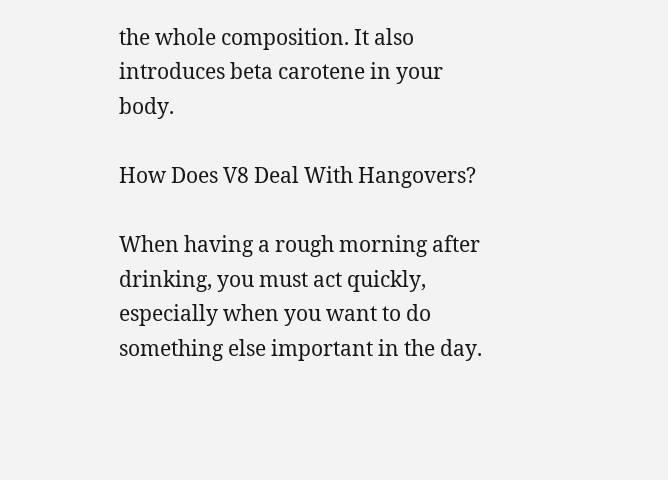the whole composition. It also introduces beta carotene in your body.

How Does V8 Deal With Hangovers?

When having a rough morning after drinking, you must act quickly, especially when you want to do something else important in the day.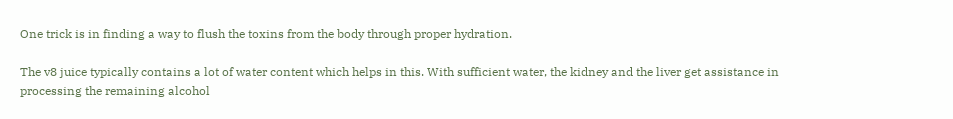One trick is in finding a way to flush the toxins from the body through proper hydration.

The v8 juice typically contains a lot of water content which helps in this. With sufficient water, the kidney and the liver get assistance in processing the remaining alcohol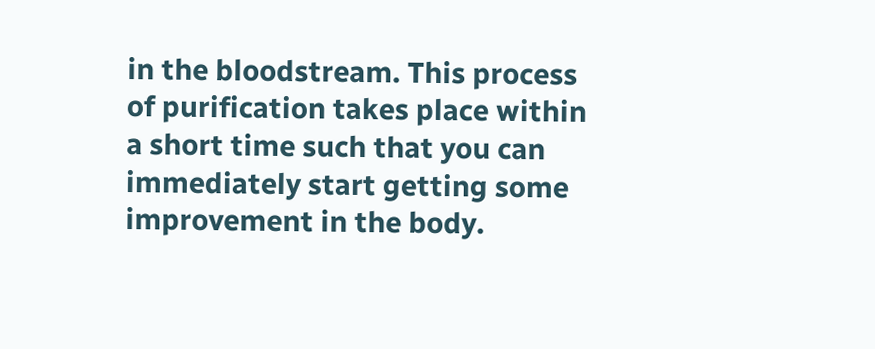in the bloodstream. This process of purification takes place within a short time such that you can immediately start getting some improvement in the body.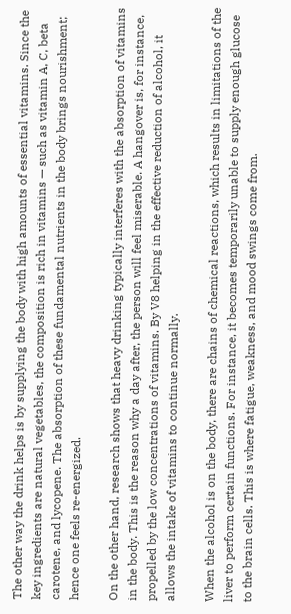The other way the drink helps is by supplying the body with high amounts of essential vitamins. Since the key ingredients are natural vegetables, the composition is rich in vitamins — such as vitamin A, C, beta carotene, and lycopene. The absorption of these fundamental nutrients in the body brings nourishment; hence one feels re-energized.

On the other hand, research shows that heavy drinking typically interferes with the absorption of vitamins in the body. This is the reason why a day after, the person will feel miserable. A hangover is, for instance, propelled by the low concentrations of vitamins. By V8 helping in the effective reduction of alcohol, it allows the intake of vitamins to continue normally.

When the alcohol is on the body, there are chains of chemical reactions, which results in limitations of the liver to perform certain functions. For instance, it becomes temporarily unable to supply enough glucose to the brain cells. This is where fatigue, weakness, and mood swings come from.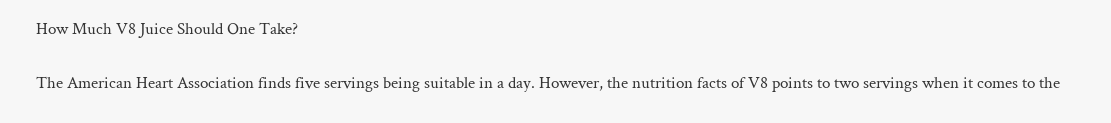How Much V8 Juice Should One Take?

The American Heart Association finds five servings being suitable in a day. However, the nutrition facts of V8 points to two servings when it comes to the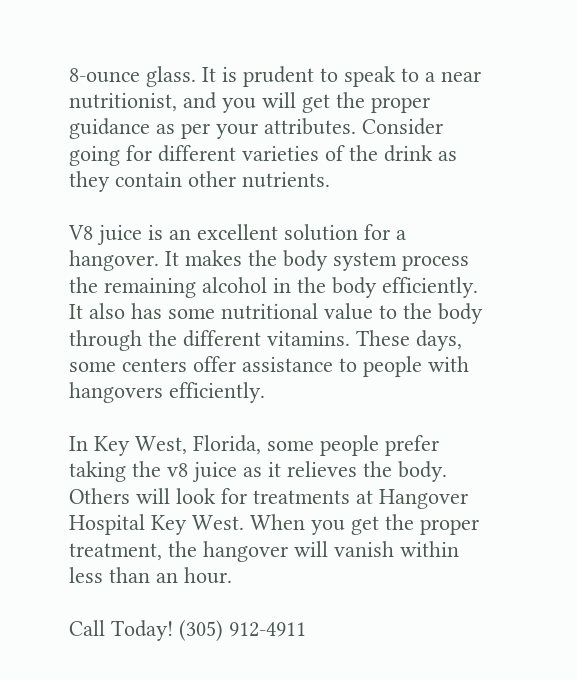8-ounce glass. It is prudent to speak to a near nutritionist, and you will get the proper guidance as per your attributes. Consider going for different varieties of the drink as they contain other nutrients.

V8 juice is an excellent solution for a hangover. It makes the body system process the remaining alcohol in the body efficiently. It also has some nutritional value to the body through the different vitamins. These days, some centers offer assistance to people with hangovers efficiently.

In Key West, Florida, some people prefer taking the v8 juice as it relieves the body. Others will look for treatments at Hangover Hospital Key West. When you get the proper treatment, the hangover will vanish within less than an hour.

Call Today! (305) 912-4911